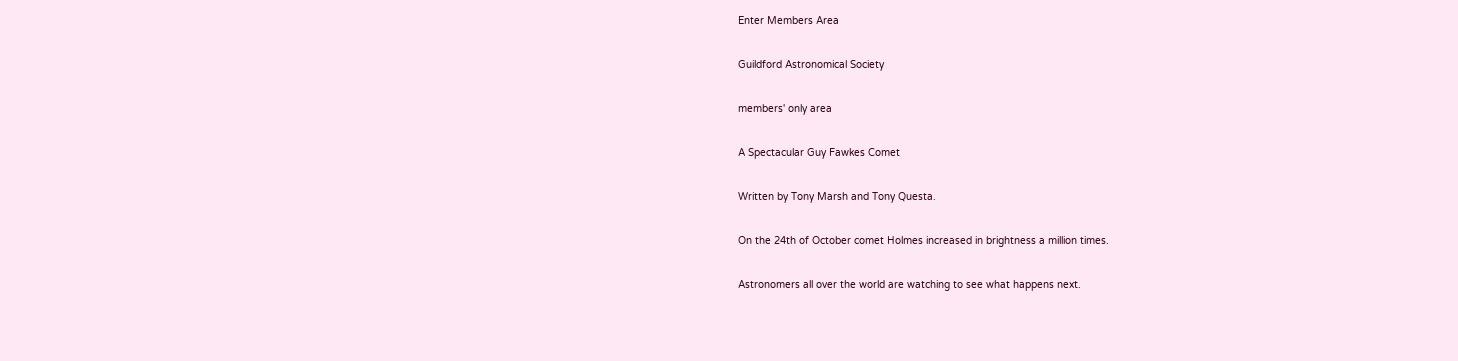Enter Members Area

Guildford Astronomical Society

members' only area

A Spectacular Guy Fawkes Comet

Written by Tony Marsh and Tony Questa.

On the 24th of October comet Holmes increased in brightness a million times.

Astronomers all over the world are watching to see what happens next.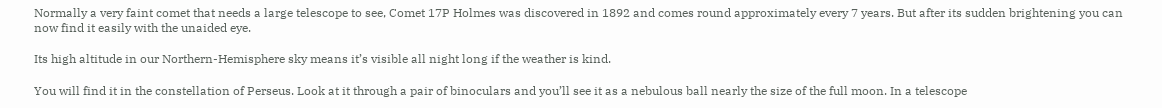Normally a very faint comet that needs a large telescope to see, Comet 17P Holmes was discovered in 1892 and comes round approximately every 7 years. But after its sudden brightening you can now find it easily with the unaided eye.

Its high altitude in our Northern-Hemisphere sky means it’s visible all night long if the weather is kind.

You will find it in the constellation of Perseus. Look at it through a pair of binoculars and you’ll see it as a nebulous ball nearly the size of the full moon. In a telescope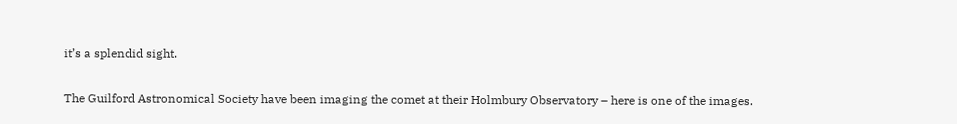it’s a splendid sight.

The Guilford Astronomical Society have been imaging the comet at their Holmbury Observatory – here is one of the images.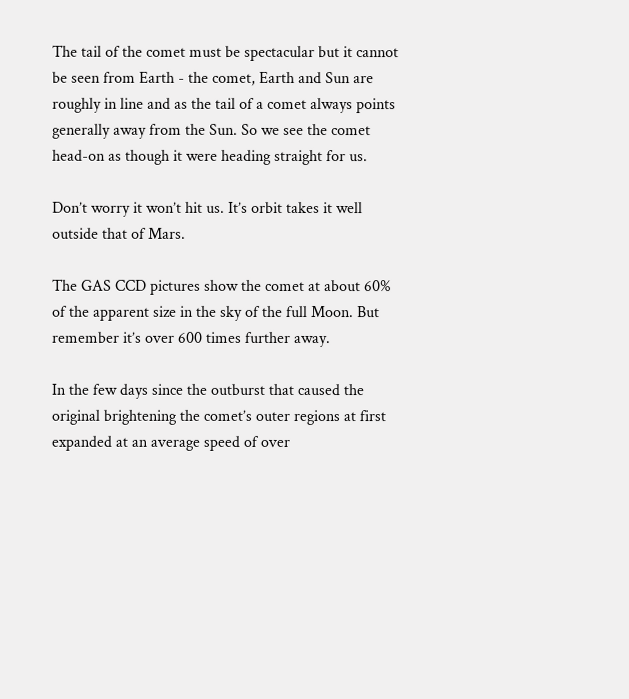The tail of the comet must be spectacular but it cannot be seen from Earth - the comet, Earth and Sun are roughly in line and as the tail of a comet always points generally away from the Sun. So we see the comet head-on as though it were heading straight for us.

Don’t worry it won’t hit us. It’s orbit takes it well outside that of Mars.

The GAS CCD pictures show the comet at about 60% of the apparent size in the sky of the full Moon. But remember it’s over 600 times further away.

In the few days since the outburst that caused the original brightening the comet’s outer regions at first expanded at an average speed of over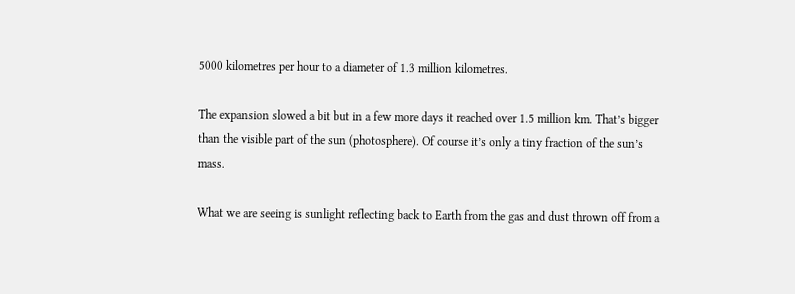5000 kilometres per hour to a diameter of 1.3 million kilometres.

The expansion slowed a bit but in a few more days it reached over 1.5 million km. That’s bigger than the visible part of the sun (photosphere). Of course it’s only a tiny fraction of the sun’s mass.

What we are seeing is sunlight reflecting back to Earth from the gas and dust thrown off from a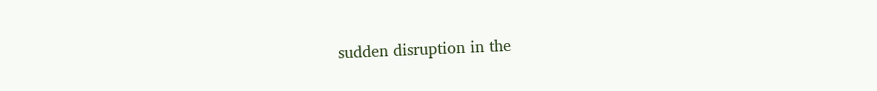sudden disruption in the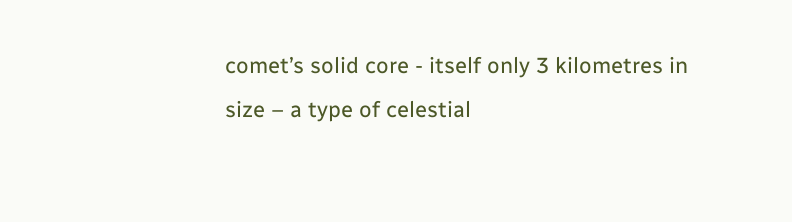comet’s solid core - itself only 3 kilometres in size – a type of celestial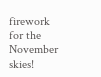firework for the November skies!